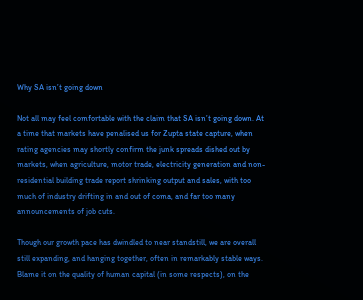Why SA isn’t going down

Not all may feel comfortable with the claim that SA isn’t going down. At a time that markets have penalised us for Zupta state capture, when rating agencies may shortly confirm the junk spreads dished out by markets, when agriculture, motor trade, electricity generation and non-residential building trade report shrinking output and sales, with too much of industry drifting in and out of coma, and far too many announcements of job cuts.

Though our growth pace has dwindled to near standstill, we are overall still expanding, and hanging together, often in remarkably stable ways. Blame it on the quality of human capital (in some respects), on the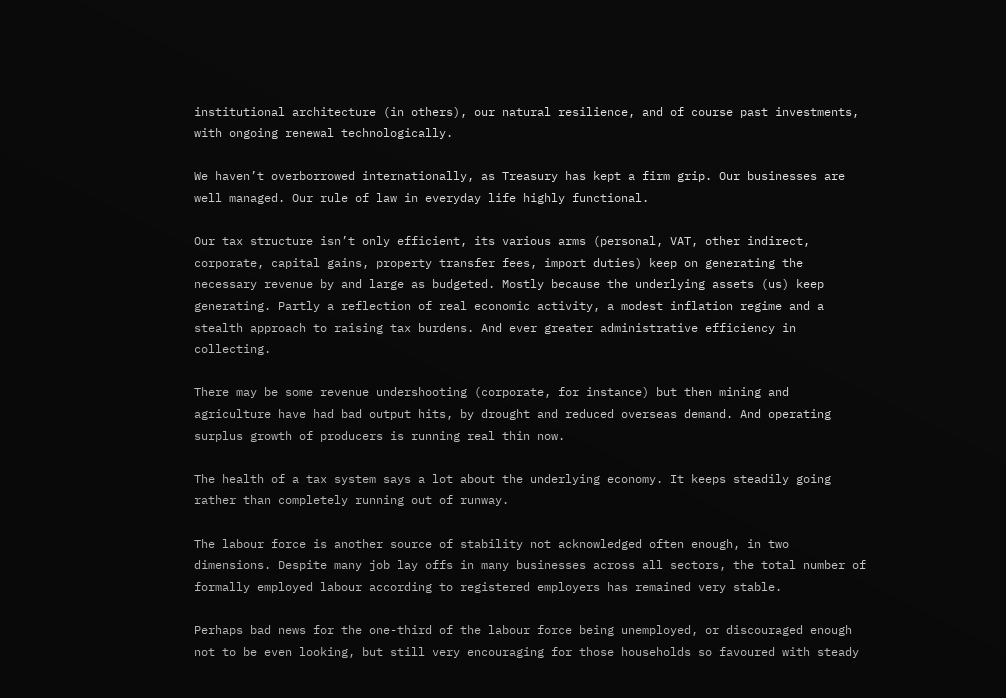institutional architecture (in others), our natural resilience, and of course past investments, with ongoing renewal technologically.

We haven’t overborrowed internationally, as Treasury has kept a firm grip. Our businesses are well managed. Our rule of law in everyday life highly functional.

Our tax structure isn’t only efficient, its various arms (personal, VAT, other indirect, corporate, capital gains, property transfer fees, import duties) keep on generating the necessary revenue by and large as budgeted. Mostly because the underlying assets (us) keep generating. Partly a reflection of real economic activity, a modest inflation regime and a stealth approach to raising tax burdens. And ever greater administrative efficiency in collecting.

There may be some revenue undershooting (corporate, for instance) but then mining and agriculture have had bad output hits, by drought and reduced overseas demand. And operating surplus growth of producers is running real thin now.

The health of a tax system says a lot about the underlying economy. It keeps steadily going rather than completely running out of runway.

The labour force is another source of stability not acknowledged often enough, in two dimensions. Despite many job lay offs in many businesses across all sectors, the total number of formally employed labour according to registered employers has remained very stable.

Perhaps bad news for the one-third of the labour force being unemployed, or discouraged enough not to be even looking, but still very encouraging for those households so favoured with steady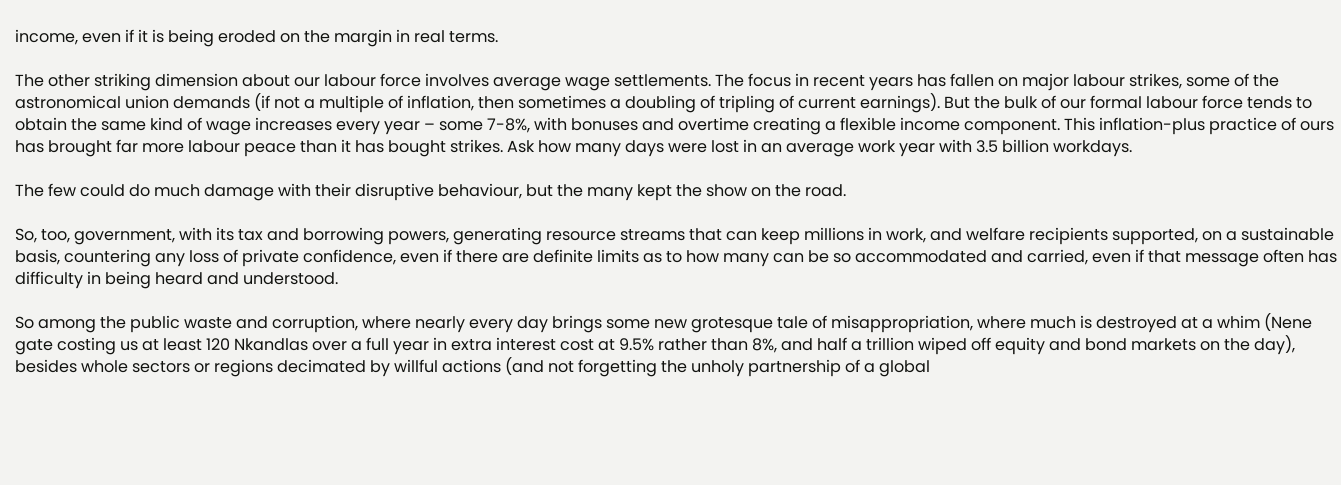income, even if it is being eroded on the margin in real terms.

The other striking dimension about our labour force involves average wage settlements. The focus in recent years has fallen on major labour strikes, some of the astronomical union demands (if not a multiple of inflation, then sometimes a doubling of tripling of current earnings). But the bulk of our formal labour force tends to obtain the same kind of wage increases every year – some 7-8%, with bonuses and overtime creating a flexible income component. This inflation-plus practice of ours has brought far more labour peace than it has bought strikes. Ask how many days were lost in an average work year with 3.5 billion workdays.

The few could do much damage with their disruptive behaviour, but the many kept the show on the road.

So, too, government, with its tax and borrowing powers, generating resource streams that can keep millions in work, and welfare recipients supported, on a sustainable basis, countering any loss of private confidence, even if there are definite limits as to how many can be so accommodated and carried, even if that message often has difficulty in being heard and understood.

So among the public waste and corruption, where nearly every day brings some new grotesque tale of misappropriation, where much is destroyed at a whim (Nene gate costing us at least 120 Nkandlas over a full year in extra interest cost at 9.5% rather than 8%, and half a trillion wiped off equity and bond markets on the day), besides whole sectors or regions decimated by willful actions (and not forgetting the unholy partnership of a global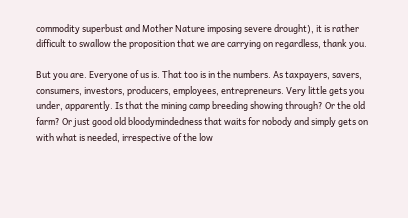commodity superbust and Mother Nature imposing severe drought), it is rather difficult to swallow the proposition that we are carrying on regardless, thank you.

But you are. Everyone of us is. That too is in the numbers. As taxpayers, savers, consumers, investors, producers, employees, entrepreneurs. Very little gets you under, apparently. Is that the mining camp breeding showing through? Or the old farm? Or just good old bloodymindedness that waits for nobody and simply gets on with what is needed, irrespective of the low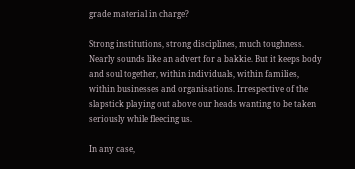grade material in charge?

Strong institutions, strong disciplines, much toughness. Nearly sounds like an advert for a bakkie. But it keeps body and soul together, within individuals, within families, within businesses and organisations. Irrespective of the slapstick playing out above our heads wanting to be taken seriously while fleecing us.

In any case,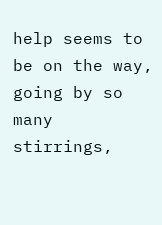help seems to be on the way, going by so many stirrings,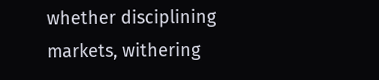whether disciplining markets, withering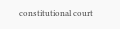constitutional court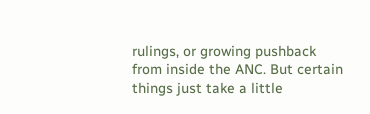rulings, or growing pushback from inside the ANC. But certain things just take a little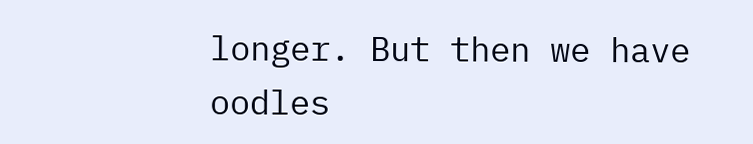longer. But then we have oodles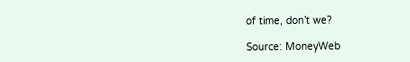of time, don’t we?

Source: MoneyWeb